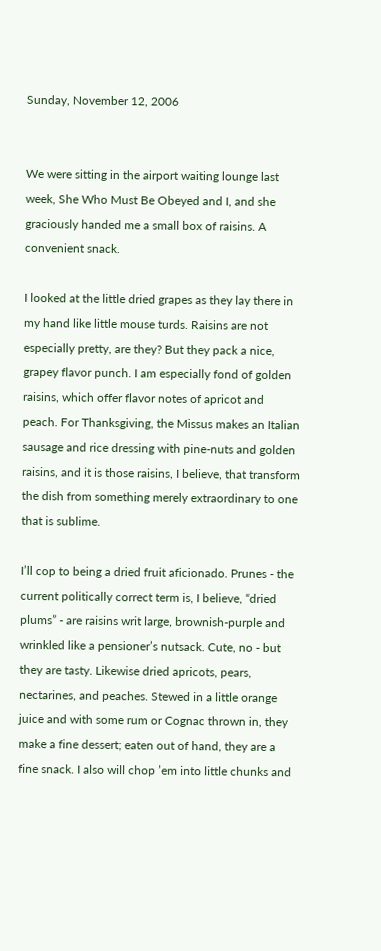Sunday, November 12, 2006


We were sitting in the airport waiting lounge last week, She Who Must Be Obeyed and I, and she graciously handed me a small box of raisins. A convenient snack.

I looked at the little dried grapes as they lay there in my hand like little mouse turds. Raisins are not especially pretty, are they? But they pack a nice, grapey flavor punch. I am especially fond of golden raisins, which offer flavor notes of apricot and peach. For Thanksgiving, the Missus makes an Italian sausage and rice dressing with pine-nuts and golden raisins, and it is those raisins, I believe, that transform the dish from something merely extraordinary to one that is sublime.

I’ll cop to being a dried fruit aficionado. Prunes - the current politically correct term is, I believe, “dried plums” - are raisins writ large, brownish-purple and wrinkled like a pensioner’s nutsack. Cute, no - but they are tasty. Likewise dried apricots, pears, nectarines, and peaches. Stewed in a little orange juice and with some rum or Cognac thrown in, they make a fine dessert; eaten out of hand, they are a fine snack. I also will chop ’em into little chunks and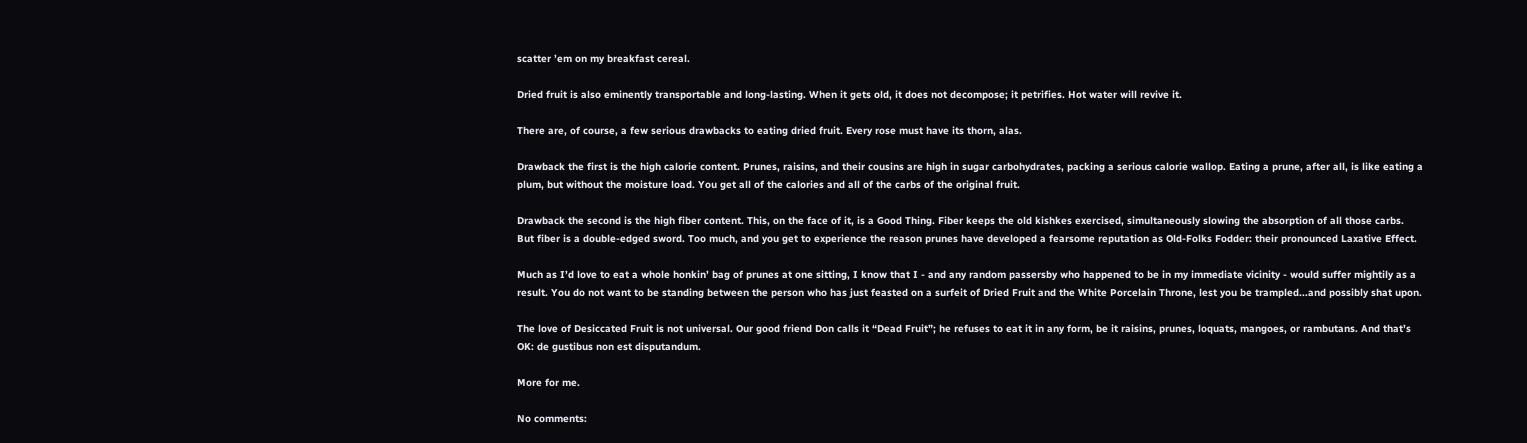scatter ’em on my breakfast cereal.

Dried fruit is also eminently transportable and long-lasting. When it gets old, it does not decompose; it petrifies. Hot water will revive it.

There are, of course, a few serious drawbacks to eating dried fruit. Every rose must have its thorn, alas.

Drawback the first is the high calorie content. Prunes, raisins, and their cousins are high in sugar carbohydrates, packing a serious calorie wallop. Eating a prune, after all, is like eating a plum, but without the moisture load. You get all of the calories and all of the carbs of the original fruit.

Drawback the second is the high fiber content. This, on the face of it, is a Good Thing. Fiber keeps the old kishkes exercised, simultaneously slowing the absorption of all those carbs. But fiber is a double-edged sword. Too much, and you get to experience the reason prunes have developed a fearsome reputation as Old-Folks Fodder: their pronounced Laxative Effect.

Much as I’d love to eat a whole honkin’ bag of prunes at one sitting, I know that I - and any random passersby who happened to be in my immediate vicinity - would suffer mightily as a result. You do not want to be standing between the person who has just feasted on a surfeit of Dried Fruit and the White Porcelain Throne, lest you be trampled...and possibly shat upon.

The love of Desiccated Fruit is not universal. Our good friend Don calls it “Dead Fruit”; he refuses to eat it in any form, be it raisins, prunes, loquats, mangoes, or rambutans. And that’s OK: de gustibus non est disputandum.

More for me.

No comments: